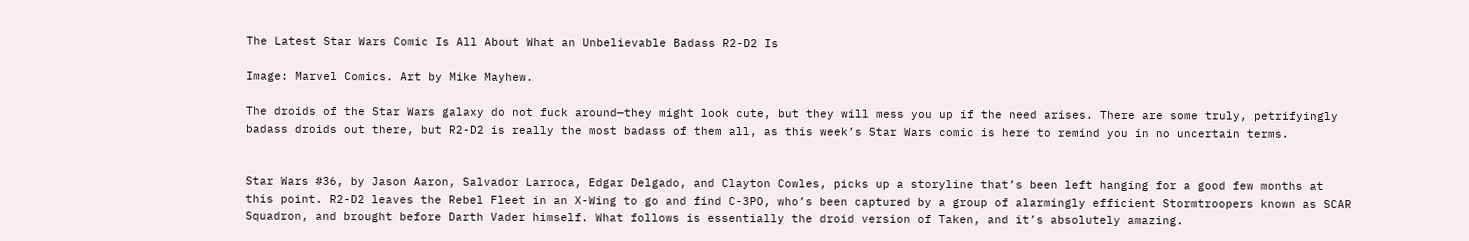The Latest Star Wars Comic Is All About What an Unbelievable Badass R2-D2 Is

Image: Marvel Comics. Art by Mike Mayhew.

The droids of the Star Wars galaxy do not fuck around—they might look cute, but they will mess you up if the need arises. There are some truly, petrifyingly badass droids out there, but R2-D2 is really the most badass of them all, as this week’s Star Wars comic is here to remind you in no uncertain terms.


Star Wars #36, by Jason Aaron, Salvador Larroca, Edgar Delgado, and Clayton Cowles, picks up a storyline that’s been left hanging for a good few months at this point. R2-D2 leaves the Rebel Fleet in an X-Wing to go and find C-3PO, who’s been captured by a group of alarmingly efficient Stormtroopers known as SCAR Squadron, and brought before Darth Vader himself. What follows is essentially the droid version of Taken, and it’s absolutely amazing.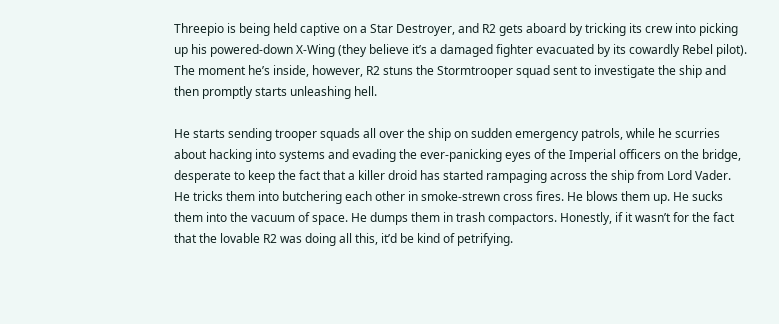Threepio is being held captive on a Star Destroyer, and R2 gets aboard by tricking its crew into picking up his powered-down X-Wing (they believe it’s a damaged fighter evacuated by its cowardly Rebel pilot). The moment he’s inside, however, R2 stuns the Stormtrooper squad sent to investigate the ship and then promptly starts unleashing hell.

He starts sending trooper squads all over the ship on sudden emergency patrols, while he scurries about hacking into systems and evading the ever-panicking eyes of the Imperial officers on the bridge, desperate to keep the fact that a killer droid has started rampaging across the ship from Lord Vader. He tricks them into butchering each other in smoke-strewn cross fires. He blows them up. He sucks them into the vacuum of space. He dumps them in trash compactors. Honestly, if it wasn’t for the fact that the lovable R2 was doing all this, it’d be kind of petrifying.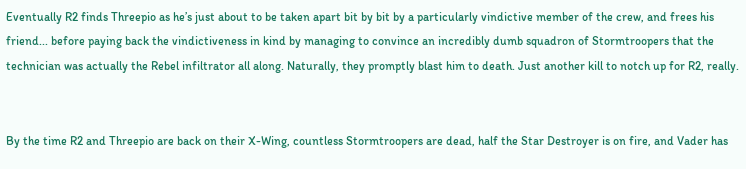Eventually R2 finds Threepio as he’s just about to be taken apart bit by bit by a particularly vindictive member of the crew, and frees his friend... before paying back the vindictiveness in kind by managing to convince an incredibly dumb squadron of Stormtroopers that the technician was actually the Rebel infiltrator all along. Naturally, they promptly blast him to death. Just another kill to notch up for R2, really.


By the time R2 and Threepio are back on their X-Wing, countless Stormtroopers are dead, half the Star Destroyer is on fire, and Vader has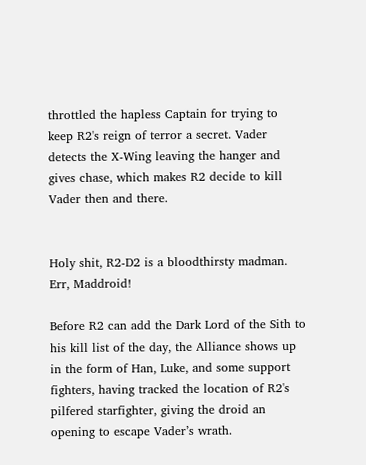throttled the hapless Captain for trying to keep R2's reign of terror a secret. Vader detects the X-Wing leaving the hanger and gives chase, which makes R2 decide to kill Vader then and there.


Holy shit, R2-D2 is a bloodthirsty madman. Err, Maddroid!

Before R2 can add the Dark Lord of the Sith to his kill list of the day, the Alliance shows up in the form of Han, Luke, and some support fighters, having tracked the location of R2's pilfered starfighter, giving the droid an opening to escape Vader’s wrath.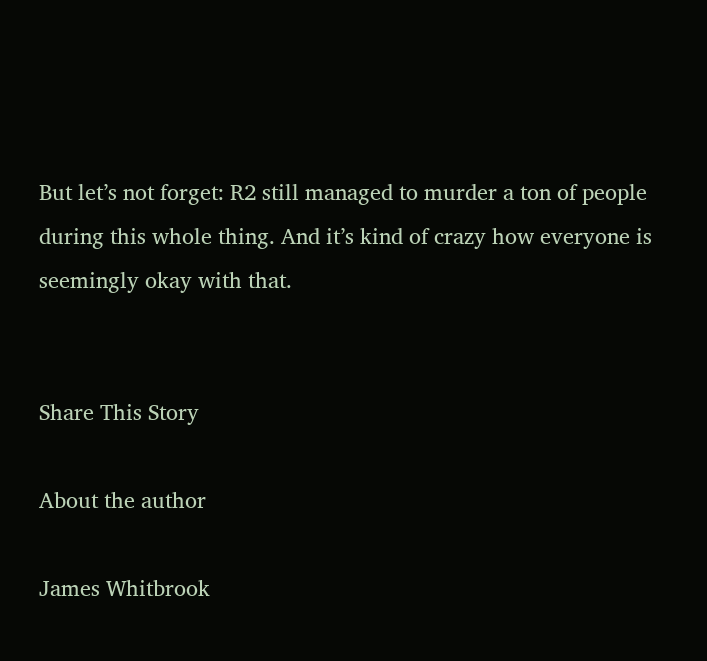But let’s not forget: R2 still managed to murder a ton of people during this whole thing. And it’s kind of crazy how everyone is seemingly okay with that.


Share This Story

About the author

James Whitbrook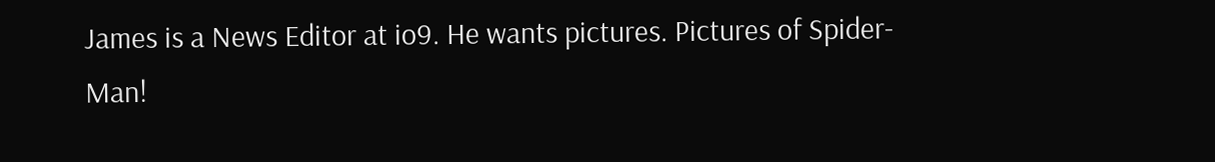James is a News Editor at io9. He wants pictures. Pictures of Spider-Man!